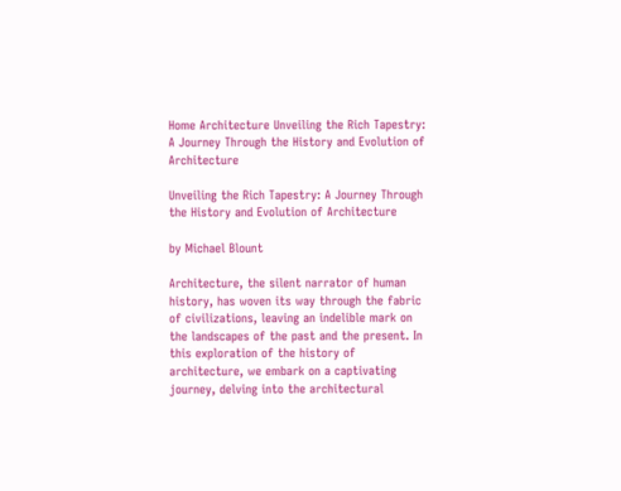Home Architecture Unveiling the Rich Tapestry: A Journey Through the History and Evolution of Architecture

Unveiling the Rich Tapestry: A Journey Through the History and Evolution of Architecture

by Michael Blount

Architecture, the silent narrator of human history, has woven its way through the fabric of civilizations, leaving an indelible mark on the landscapes of the past and the present. In this exploration of the history of architecture, we embark on a captivating journey, delving into the architectural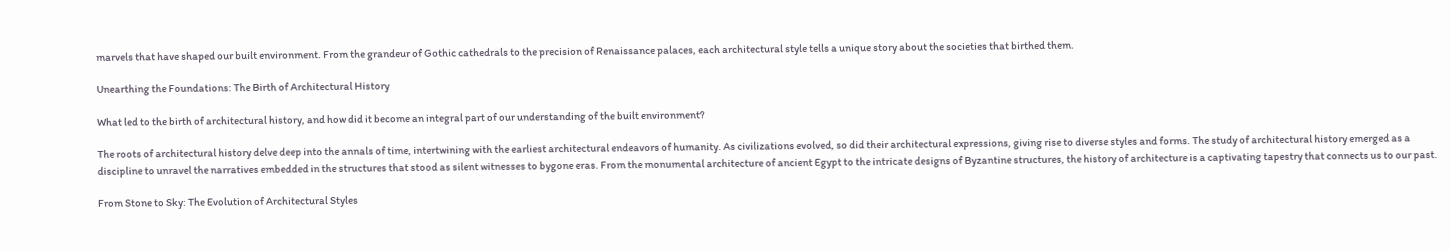marvels that have shaped our built environment. From the grandeur of Gothic cathedrals to the precision of Renaissance palaces, each architectural style tells a unique story about the societies that birthed them.

Unearthing the Foundations: The Birth of Architectural History

What led to the birth of architectural history, and how did it become an integral part of our understanding of the built environment?

The roots of architectural history delve deep into the annals of time, intertwining with the earliest architectural endeavors of humanity. As civilizations evolved, so did their architectural expressions, giving rise to diverse styles and forms. The study of architectural history emerged as a discipline to unravel the narratives embedded in the structures that stood as silent witnesses to bygone eras. From the monumental architecture of ancient Egypt to the intricate designs of Byzantine structures, the history of architecture is a captivating tapestry that connects us to our past.

From Stone to Sky: The Evolution of Architectural Styles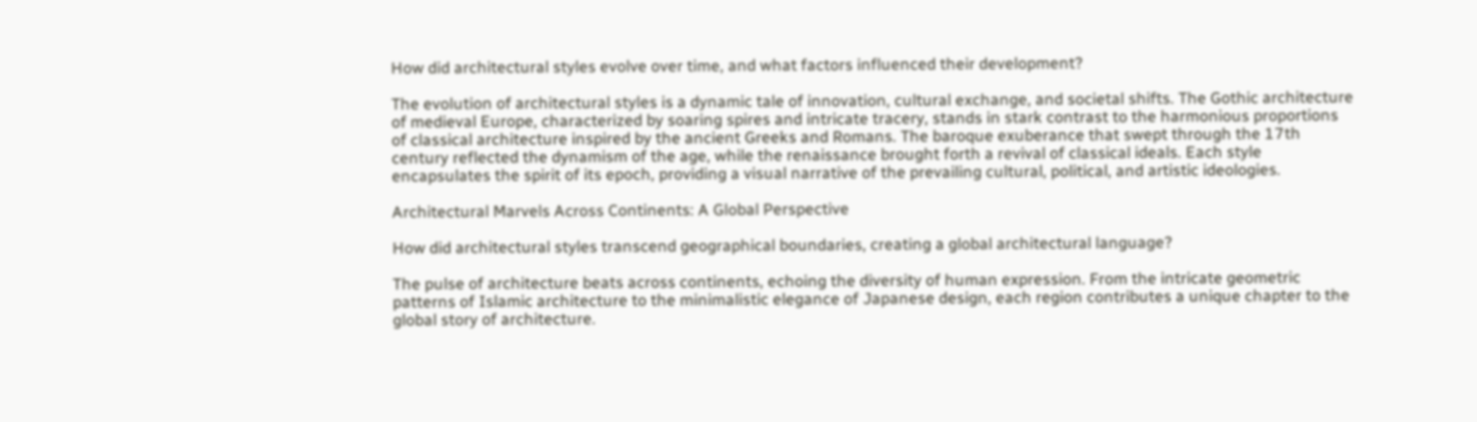How did architectural styles evolve over time, and what factors influenced their development?

The evolution of architectural styles is a dynamic tale of innovation, cultural exchange, and societal shifts. The Gothic architecture of medieval Europe, characterized by soaring spires and intricate tracery, stands in stark contrast to the harmonious proportions of classical architecture inspired by the ancient Greeks and Romans. The baroque exuberance that swept through the 17th century reflected the dynamism of the age, while the renaissance brought forth a revival of classical ideals. Each style encapsulates the spirit of its epoch, providing a visual narrative of the prevailing cultural, political, and artistic ideologies.

Architectural Marvels Across Continents: A Global Perspective

How did architectural styles transcend geographical boundaries, creating a global architectural language?

The pulse of architecture beats across continents, echoing the diversity of human expression. From the intricate geometric patterns of Islamic architecture to the minimalistic elegance of Japanese design, each region contributes a unique chapter to the global story of architecture.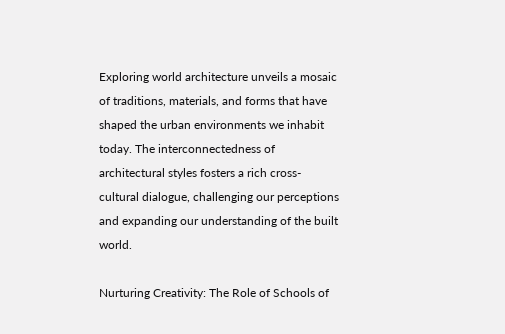Exploring world architecture unveils a mosaic of traditions, materials, and forms that have shaped the urban environments we inhabit today. The interconnectedness of architectural styles fosters a rich cross-cultural dialogue, challenging our perceptions and expanding our understanding of the built world.

Nurturing Creativity: The Role of Schools of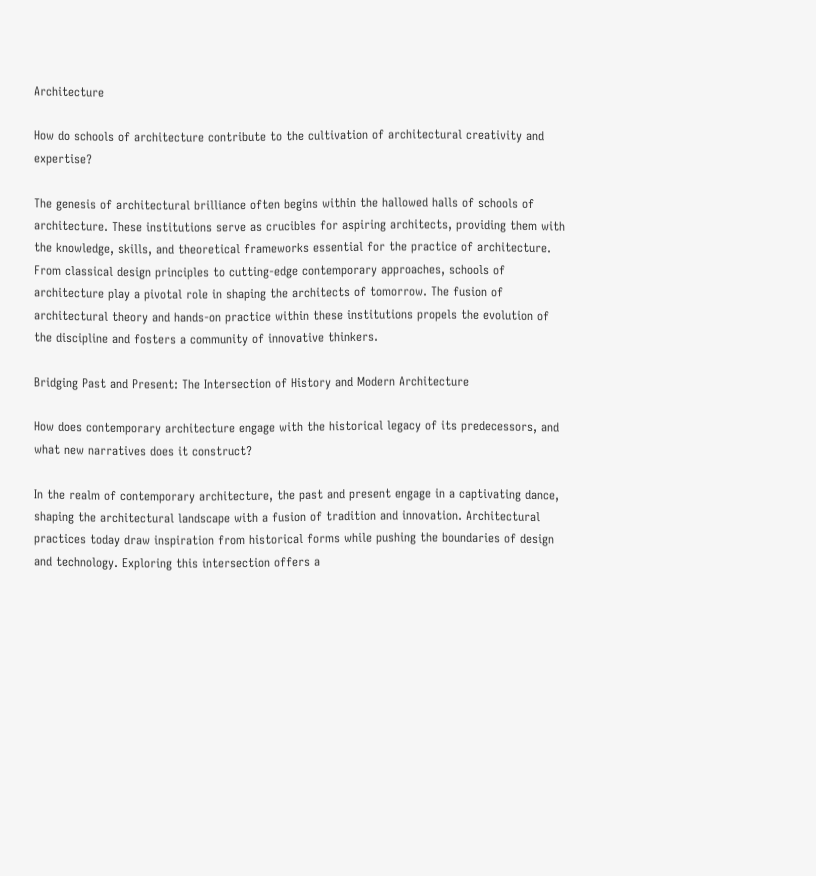Architecture

How do schools of architecture contribute to the cultivation of architectural creativity and expertise?

The genesis of architectural brilliance often begins within the hallowed halls of schools of architecture. These institutions serve as crucibles for aspiring architects, providing them with the knowledge, skills, and theoretical frameworks essential for the practice of architecture. From classical design principles to cutting-edge contemporary approaches, schools of architecture play a pivotal role in shaping the architects of tomorrow. The fusion of architectural theory and hands-on practice within these institutions propels the evolution of the discipline and fosters a community of innovative thinkers.

Bridging Past and Present: The Intersection of History and Modern Architecture

How does contemporary architecture engage with the historical legacy of its predecessors, and what new narratives does it construct?

In the realm of contemporary architecture, the past and present engage in a captivating dance, shaping the architectural landscape with a fusion of tradition and innovation. Architectural practices today draw inspiration from historical forms while pushing the boundaries of design and technology. Exploring this intersection offers a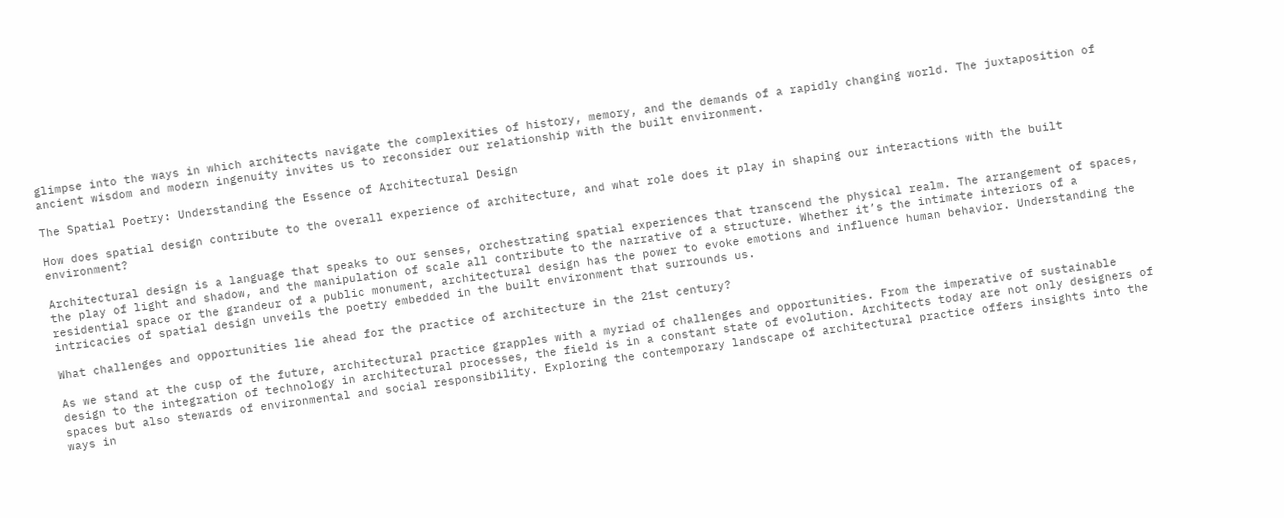glimpse into the ways in which architects navigate the complexities of history, memory, and the demands of a rapidly changing world. The juxtaposition of ancient wisdom and modern ingenuity invites us to reconsider our relationship with the built environment.

The Spatial Poetry: Understanding the Essence of Architectural Design

How does spatial design contribute to the overall experience of architecture, and what role does it play in shaping our interactions with the built environment?

Architectural design is a language that speaks to our senses, orchestrating spatial experiences that transcend the physical realm. The arrangement of spaces, the play of light and shadow, and the manipulation of scale all contribute to the narrative of a structure. Whether it’s the intimate interiors of a residential space or the grandeur of a public monument, architectural design has the power to evoke emotions and influence human behavior. Understanding the intricacies of spatial design unveils the poetry embedded in the built environment that surrounds us.

What challenges and opportunities lie ahead for the practice of architecture in the 21st century?

As we stand at the cusp of the future, architectural practice grapples with a myriad of challenges and opportunities. From the imperative of sustainable design to the integration of technology in architectural processes, the field is in a constant state of evolution. Architects today are not only designers of spaces but also stewards of environmental and social responsibility. Exploring the contemporary landscape of architectural practice offers insights into the ways in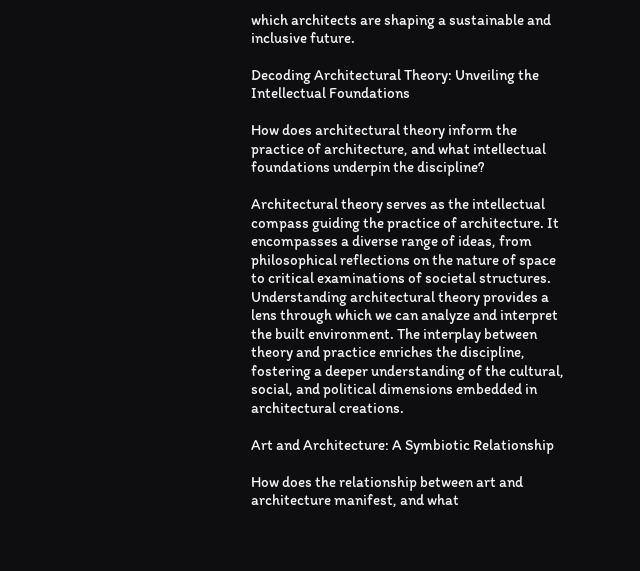which architects are shaping a sustainable and inclusive future.

Decoding Architectural Theory: Unveiling the Intellectual Foundations

How does architectural theory inform the practice of architecture, and what intellectual foundations underpin the discipline?

Architectural theory serves as the intellectual compass guiding the practice of architecture. It encompasses a diverse range of ideas, from philosophical reflections on the nature of space to critical examinations of societal structures. Understanding architectural theory provides a lens through which we can analyze and interpret the built environment. The interplay between theory and practice enriches the discipline, fostering a deeper understanding of the cultural, social, and political dimensions embedded in architectural creations.

Art and Architecture: A Symbiotic Relationship

How does the relationship between art and architecture manifest, and what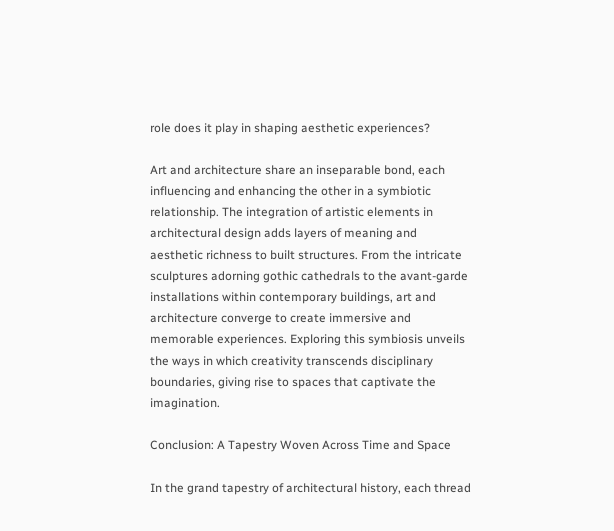role does it play in shaping aesthetic experiences?

Art and architecture share an inseparable bond, each influencing and enhancing the other in a symbiotic relationship. The integration of artistic elements in architectural design adds layers of meaning and aesthetic richness to built structures. From the intricate sculptures adorning gothic cathedrals to the avant-garde installations within contemporary buildings, art and architecture converge to create immersive and memorable experiences. Exploring this symbiosis unveils the ways in which creativity transcends disciplinary boundaries, giving rise to spaces that captivate the imagination.

Conclusion: A Tapestry Woven Across Time and Space

In the grand tapestry of architectural history, each thread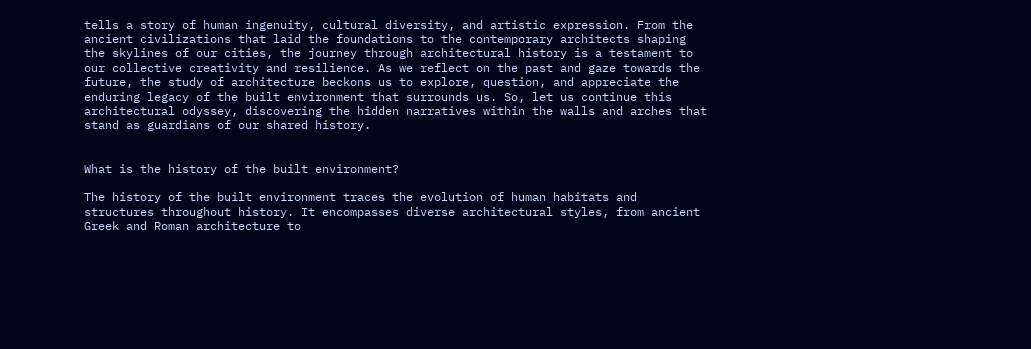tells a story of human ingenuity, cultural diversity, and artistic expression. From the ancient civilizations that laid the foundations to the contemporary architects shaping the skylines of our cities, the journey through architectural history is a testament to our collective creativity and resilience. As we reflect on the past and gaze towards the future, the study of architecture beckons us to explore, question, and appreciate the enduring legacy of the built environment that surrounds us. So, let us continue this architectural odyssey, discovering the hidden narratives within the walls and arches that stand as guardians of our shared history.


What is the history of the built environment?

The history of the built environment traces the evolution of human habitats and structures throughout history. It encompasses diverse architectural styles, from ancient Greek and Roman architecture to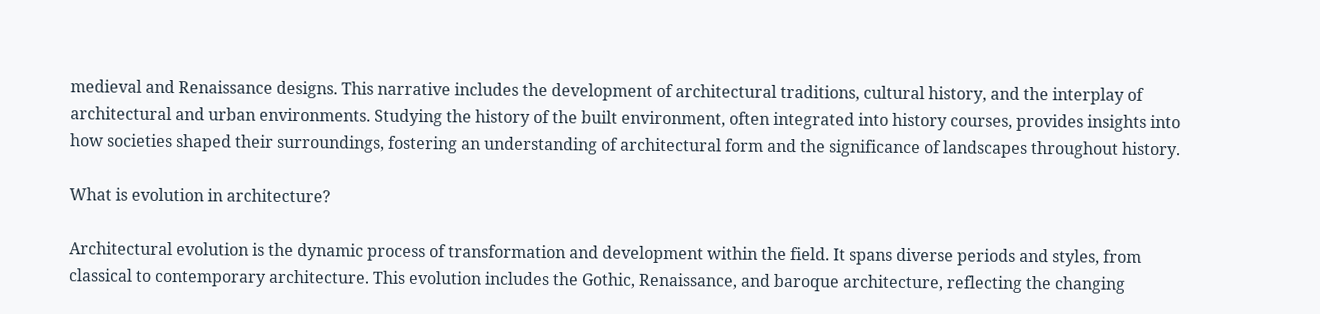medieval and Renaissance designs. This narrative includes the development of architectural traditions, cultural history, and the interplay of architectural and urban environments. Studying the history of the built environment, often integrated into history courses, provides insights into how societies shaped their surroundings, fostering an understanding of architectural form and the significance of landscapes throughout history.

What is evolution in architecture?

Architectural evolution is the dynamic process of transformation and development within the field. It spans diverse periods and styles, from classical to contemporary architecture. This evolution includes the Gothic, Renaissance, and baroque architecture, reflecting the changing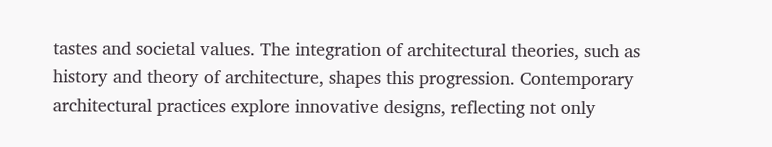tastes and societal values. The integration of architectural theories, such as history and theory of architecture, shapes this progression. Contemporary architectural practices explore innovative designs, reflecting not only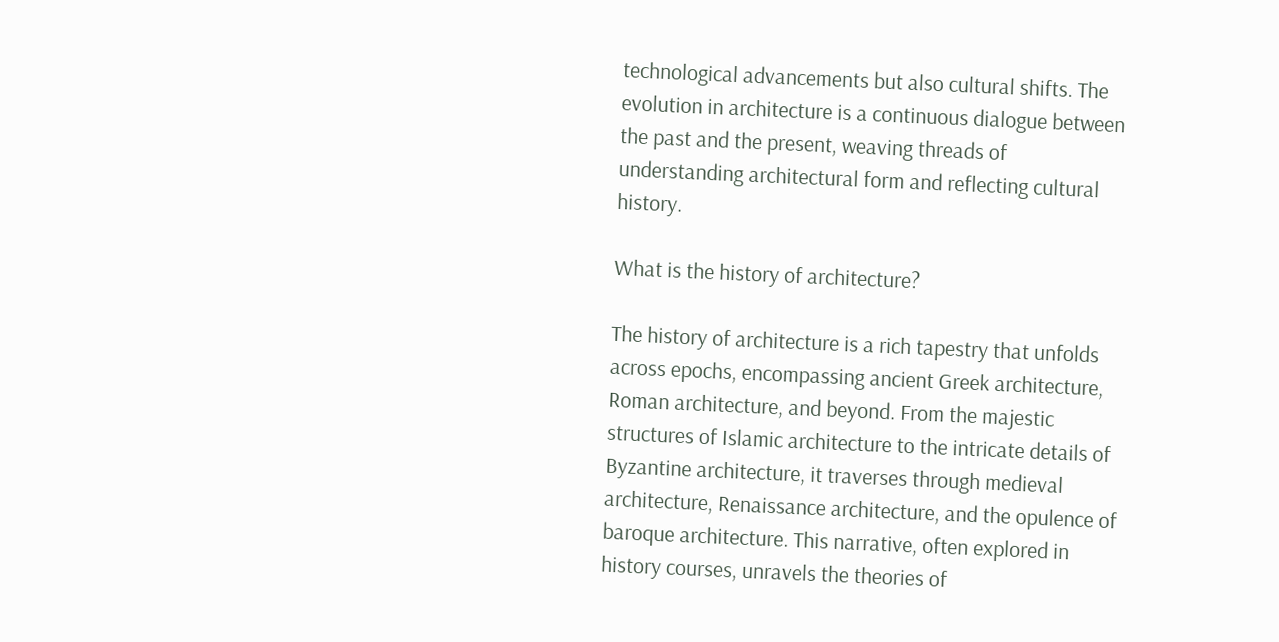technological advancements but also cultural shifts. The evolution in architecture is a continuous dialogue between the past and the present, weaving threads of understanding architectural form and reflecting cultural history.

What is the history of architecture?

The history of architecture is a rich tapestry that unfolds across epochs, encompassing ancient Greek architecture, Roman architecture, and beyond. From the majestic structures of Islamic architecture to the intricate details of Byzantine architecture, it traverses through medieval architecture, Renaissance architecture, and the opulence of baroque architecture. This narrative, often explored in history courses, unravels the theories of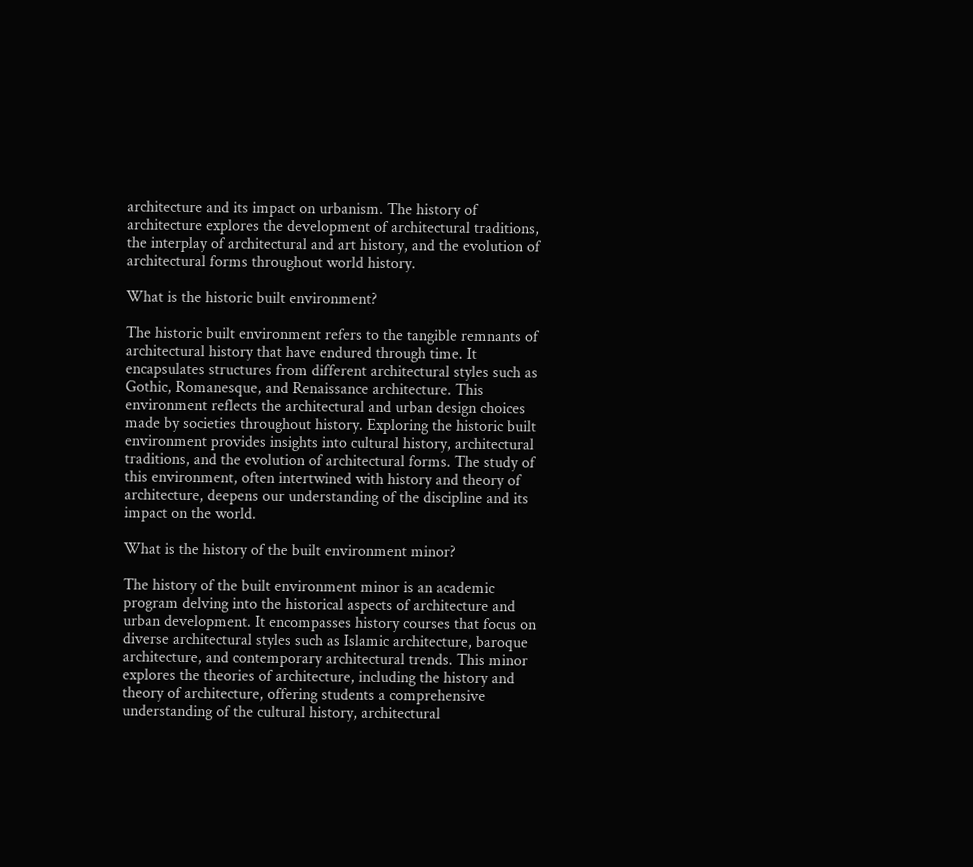architecture and its impact on urbanism. The history of architecture explores the development of architectural traditions, the interplay of architectural and art history, and the evolution of architectural forms throughout world history.

What is the historic built environment?

The historic built environment refers to the tangible remnants of architectural history that have endured through time. It encapsulates structures from different architectural styles such as Gothic, Romanesque, and Renaissance architecture. This environment reflects the architectural and urban design choices made by societies throughout history. Exploring the historic built environment provides insights into cultural history, architectural traditions, and the evolution of architectural forms. The study of this environment, often intertwined with history and theory of architecture, deepens our understanding of the discipline and its impact on the world.

What is the history of the built environment minor?

The history of the built environment minor is an academic program delving into the historical aspects of architecture and urban development. It encompasses history courses that focus on diverse architectural styles such as Islamic architecture, baroque architecture, and contemporary architectural trends. This minor explores the theories of architecture, including the history and theory of architecture, offering students a comprehensive understanding of the cultural history, architectural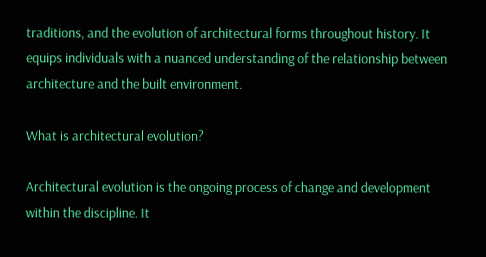traditions, and the evolution of architectural forms throughout history. It equips individuals with a nuanced understanding of the relationship between architecture and the built environment.

What is architectural evolution?

Architectural evolution is the ongoing process of change and development within the discipline. It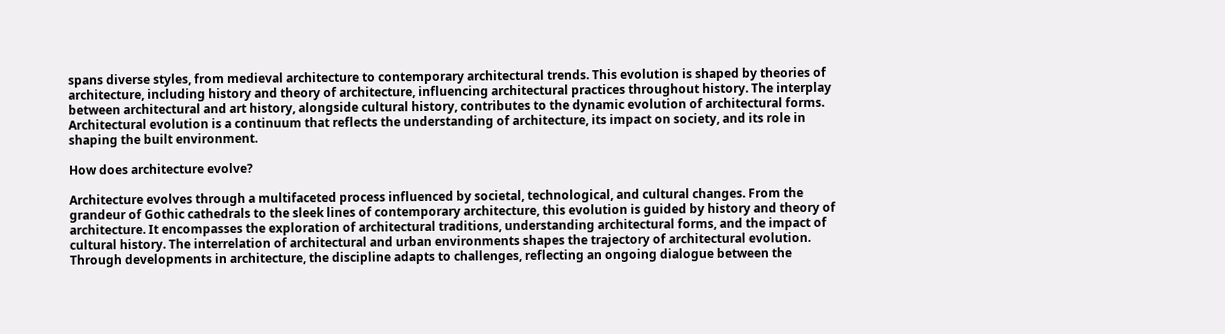spans diverse styles, from medieval architecture to contemporary architectural trends. This evolution is shaped by theories of architecture, including history and theory of architecture, influencing architectural practices throughout history. The interplay between architectural and art history, alongside cultural history, contributes to the dynamic evolution of architectural forms. Architectural evolution is a continuum that reflects the understanding of architecture, its impact on society, and its role in shaping the built environment.

How does architecture evolve?

Architecture evolves through a multifaceted process influenced by societal, technological, and cultural changes. From the grandeur of Gothic cathedrals to the sleek lines of contemporary architecture, this evolution is guided by history and theory of architecture. It encompasses the exploration of architectural traditions, understanding architectural forms, and the impact of cultural history. The interrelation of architectural and urban environments shapes the trajectory of architectural evolution. Through developments in architecture, the discipline adapts to challenges, reflecting an ongoing dialogue between the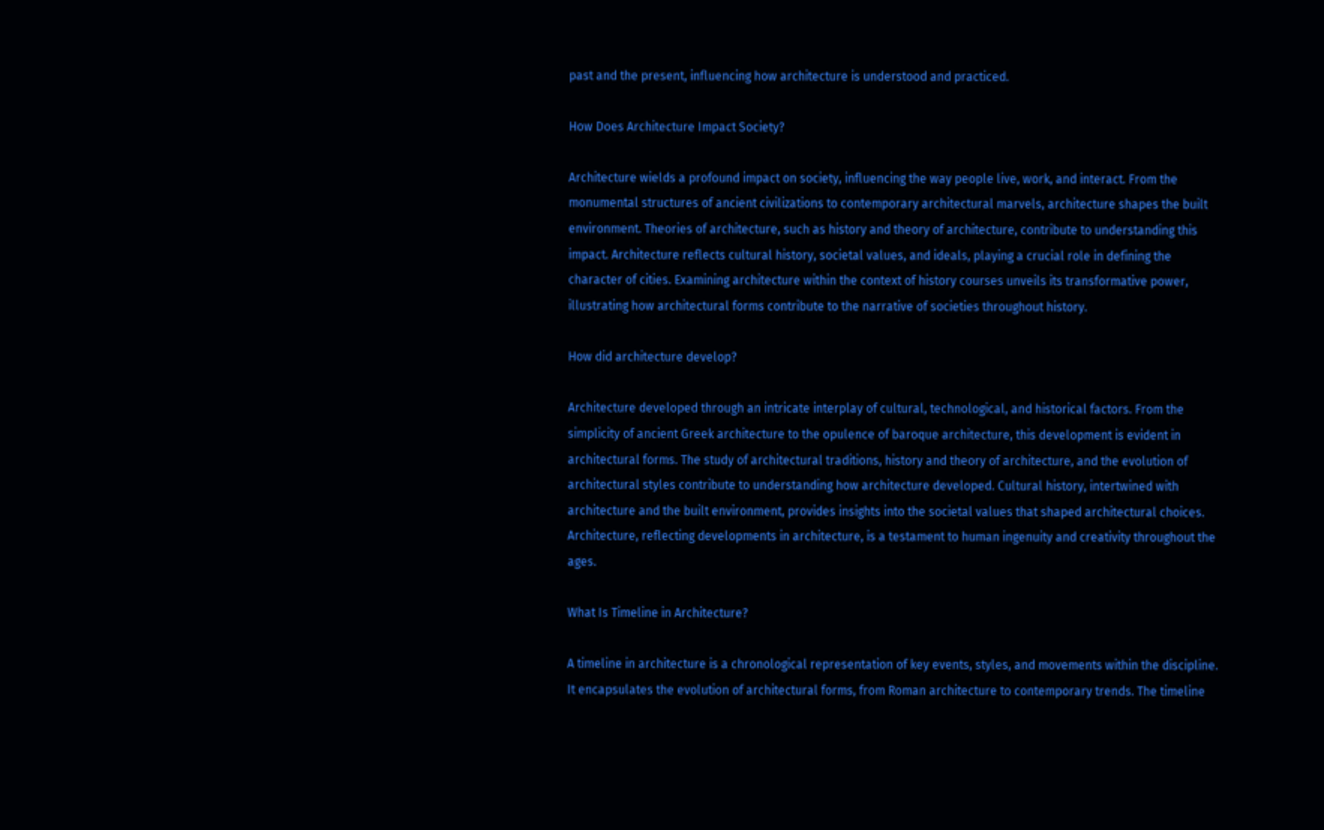past and the present, influencing how architecture is understood and practiced.

How Does Architecture Impact Society?

Architecture wields a profound impact on society, influencing the way people live, work, and interact. From the monumental structures of ancient civilizations to contemporary architectural marvels, architecture shapes the built environment. Theories of architecture, such as history and theory of architecture, contribute to understanding this impact. Architecture reflects cultural history, societal values, and ideals, playing a crucial role in defining the character of cities. Examining architecture within the context of history courses unveils its transformative power, illustrating how architectural forms contribute to the narrative of societies throughout history.

How did architecture develop?

Architecture developed through an intricate interplay of cultural, technological, and historical factors. From the simplicity of ancient Greek architecture to the opulence of baroque architecture, this development is evident in architectural forms. The study of architectural traditions, history and theory of architecture, and the evolution of architectural styles contribute to understanding how architecture developed. Cultural history, intertwined with architecture and the built environment, provides insights into the societal values that shaped architectural choices. Architecture, reflecting developments in architecture, is a testament to human ingenuity and creativity throughout the ages.

What Is Timeline in Architecture?

A timeline in architecture is a chronological representation of key events, styles, and movements within the discipline. It encapsulates the evolution of architectural forms, from Roman architecture to contemporary trends. The timeline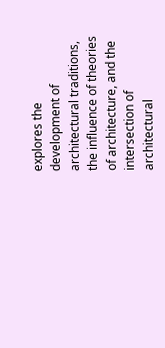explores the development of architectural traditions, the influence of theories of architecture, and the intersection of architectural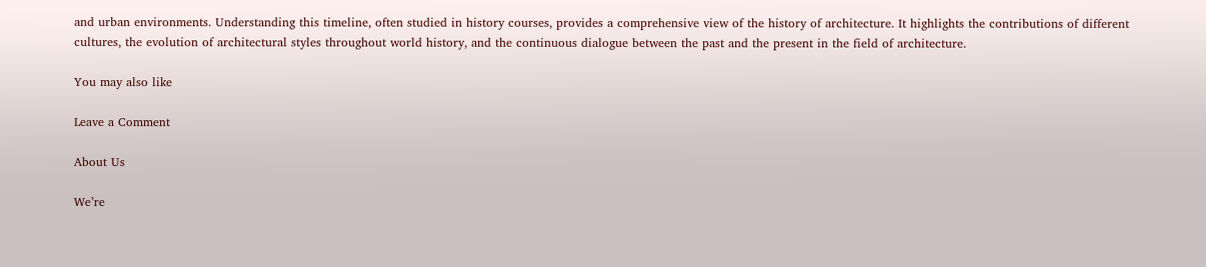and urban environments. Understanding this timeline, often studied in history courses, provides a comprehensive view of the history of architecture. It highlights the contributions of different cultures, the evolution of architectural styles throughout world history, and the continuous dialogue between the past and the present in the field of architecture.

You may also like

Leave a Comment

About Us

We’re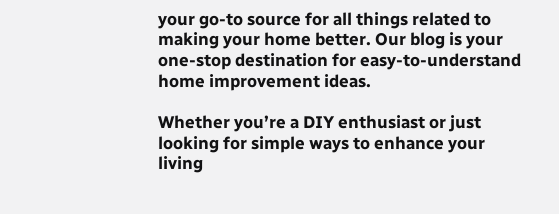your go-to source for all things related to making your home better. Our blog is your one-stop destination for easy-to-understand home improvement ideas.

Whether you’re a DIY enthusiast or just looking for simple ways to enhance your living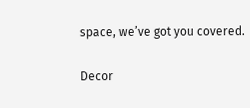space, we’ve got you covered.

Decor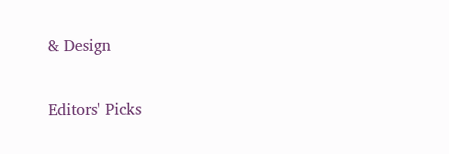& Design

Editors' Picks